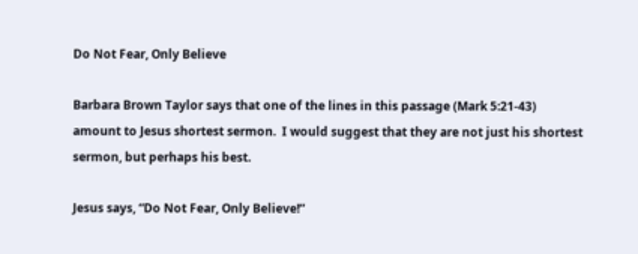Do Not Fear, Only Believe

Barbara Brown Taylor says that one of the lines in this passage (Mark 5:21-43) amount to Jesus shortest sermon.  I would suggest that they are not just his shortest sermon, but perhaps his best.

Jesus says, “Do Not Fear, Only Believe!”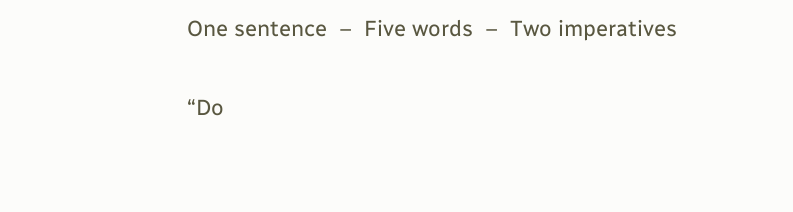One sentence  –  Five words  –  Two imperatives

“Do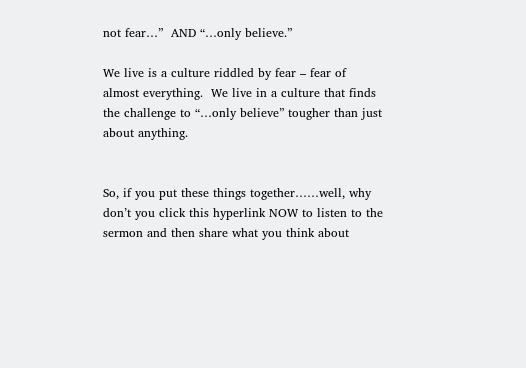not fear…”  AND “…only believe.”

We live is a culture riddled by fear – fear of almost everything.  We live in a culture that finds the challenge to “…only believe” tougher than just about anything.


So, if you put these things together……well, why don’t you click this hyperlink NOW to listen to the sermon and then share what you think about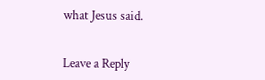what Jesus said.


Leave a Reply